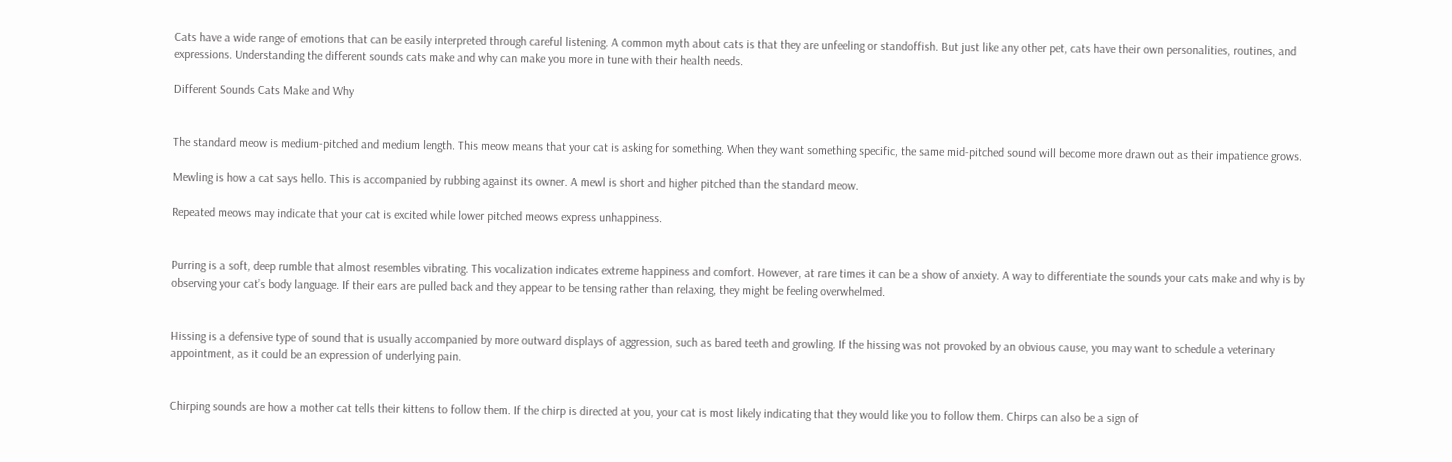Cats have a wide range of emotions that can be easily interpreted through careful listening. A common myth about cats is that they are unfeeling or standoffish. But just like any other pet, cats have their own personalities, routines, and expressions. Understanding the different sounds cats make and why can make you more in tune with their health needs.

Different Sounds Cats Make and Why


The standard meow is medium-pitched and medium length. This meow means that your cat is asking for something. When they want something specific, the same mid-pitched sound will become more drawn out as their impatience grows.

Mewling is how a cat says hello. This is accompanied by rubbing against its owner. A mewl is short and higher pitched than the standard meow.

Repeated meows may indicate that your cat is excited while lower pitched meows express unhappiness.


Purring is a soft, deep rumble that almost resembles vibrating. This vocalization indicates extreme happiness and comfort. However, at rare times it can be a show of anxiety. A way to differentiate the sounds your cats make and why is by observing your cat’s body language. If their ears are pulled back and they appear to be tensing rather than relaxing, they might be feeling overwhelmed.


Hissing is a defensive type of sound that is usually accompanied by more outward displays of aggression, such as bared teeth and growling. If the hissing was not provoked by an obvious cause, you may want to schedule a veterinary appointment, as it could be an expression of underlying pain.


Chirping sounds are how a mother cat tells their kittens to follow them. If the chirp is directed at you, your cat is most likely indicating that they would like you to follow them. Chirps can also be a sign of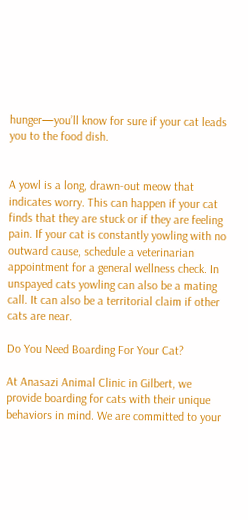hunger—you’ll know for sure if your cat leads you to the food dish.


A yowl is a long, drawn-out meow that indicates worry. This can happen if your cat finds that they are stuck or if they are feeling pain. If your cat is constantly yowling with no outward cause, schedule a veterinarian appointment for a general wellness check. In unspayed cats yowling can also be a mating call. It can also be a territorial claim if other cats are near.

Do You Need Boarding For Your Cat?

At Anasazi Animal Clinic in Gilbert, we provide boarding for cats with their unique behaviors in mind. We are committed to your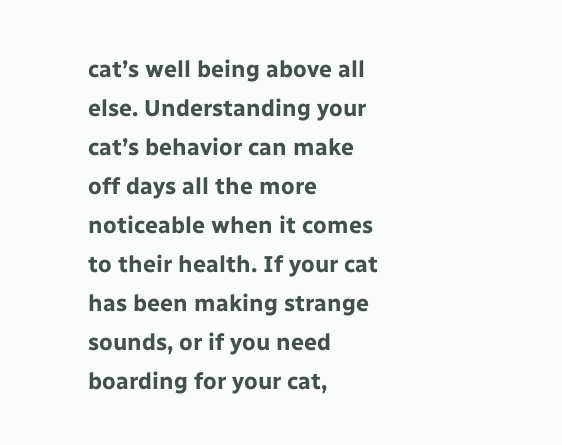cat’s well being above all else. Understanding your cat’s behavior can make off days all the more noticeable when it comes to their health. If your cat has been making strange sounds, or if you need boarding for your cat,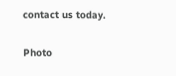contact us today.

Photo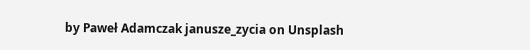by Paweł Adamczak janusze_zycia on Unsplash